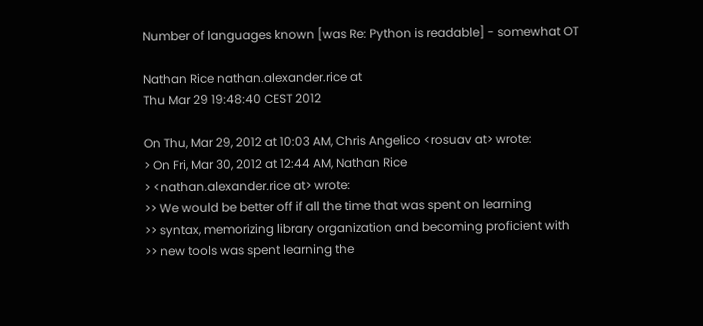Number of languages known [was Re: Python is readable] - somewhat OT

Nathan Rice nathan.alexander.rice at
Thu Mar 29 19:48:40 CEST 2012

On Thu, Mar 29, 2012 at 10:03 AM, Chris Angelico <rosuav at> wrote:
> On Fri, Mar 30, 2012 at 12:44 AM, Nathan Rice
> <nathan.alexander.rice at> wrote:
>> We would be better off if all the time that was spent on learning
>> syntax, memorizing library organization and becoming proficient with
>> new tools was spent learning the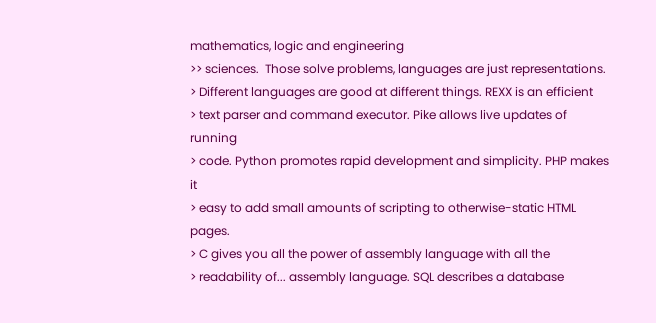mathematics, logic and engineering
>> sciences.  Those solve problems, languages are just representations.
> Different languages are good at different things. REXX is an efficient
> text parser and command executor. Pike allows live updates of running
> code. Python promotes rapid development and simplicity. PHP makes it
> easy to add small amounts of scripting to otherwise-static HTML pages.
> C gives you all the power of assembly language with all the
> readability of... assembly language. SQL describes a database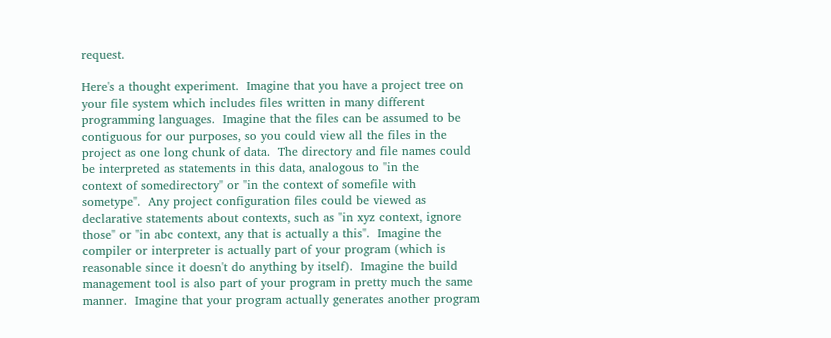request.

Here's a thought experiment.  Imagine that you have a project tree on
your file system which includes files written in many different
programming languages.  Imagine that the files can be assumed to be
contiguous for our purposes, so you could view all the files in the
project as one long chunk of data.  The directory and file names could
be interpreted as statements in this data, analogous to "in the
context of somedirectory" or "in the context of somefile with
sometype".  Any project configuration files could be viewed as
declarative statements about contexts, such as "in xyz context, ignore
those" or "in abc context, any that is actually a this".  Imagine the
compiler or interpreter is actually part of your program (which is
reasonable since it doesn't do anything by itself).  Imagine the build
management tool is also part of your program in pretty much the same
manner.  Imagine that your program actually generates another program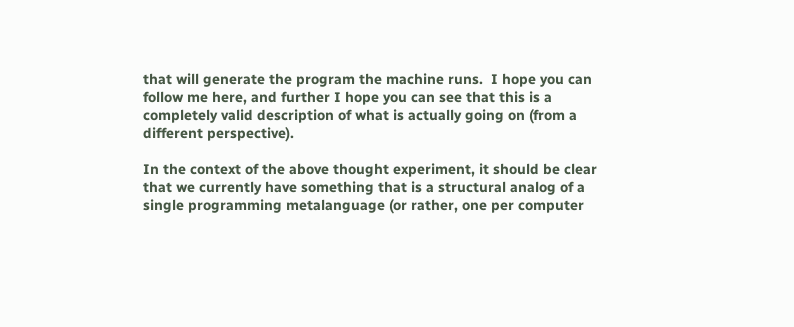that will generate the program the machine runs.  I hope you can
follow me here, and further I hope you can see that this is a
completely valid description of what is actually going on (from a
different perspective).

In the context of the above thought experiment, it should be clear
that we currently have something that is a structural analog of a
single programming metalanguage (or rather, one per computer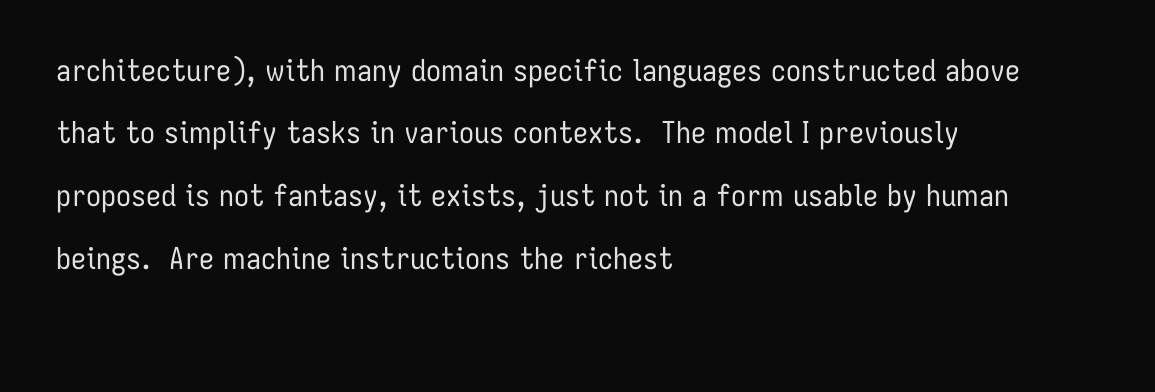architecture), with many domain specific languages constructed above
that to simplify tasks in various contexts.  The model I previously
proposed is not fantasy, it exists, just not in a form usable by human
beings.  Are machine instructions the richest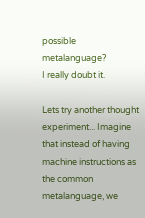possible metalanguage?
I really doubt it.

Lets try another thought experiment... Imagine that instead of having
machine instructions as the common metalanguage, we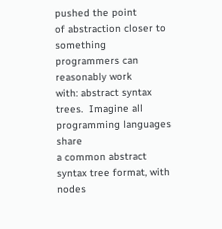pushed the point
of abstraction closer to something programmers can reasonably work
with: abstract syntax trees.  Imagine all programming languages share
a common abstract syntax tree format, with nodes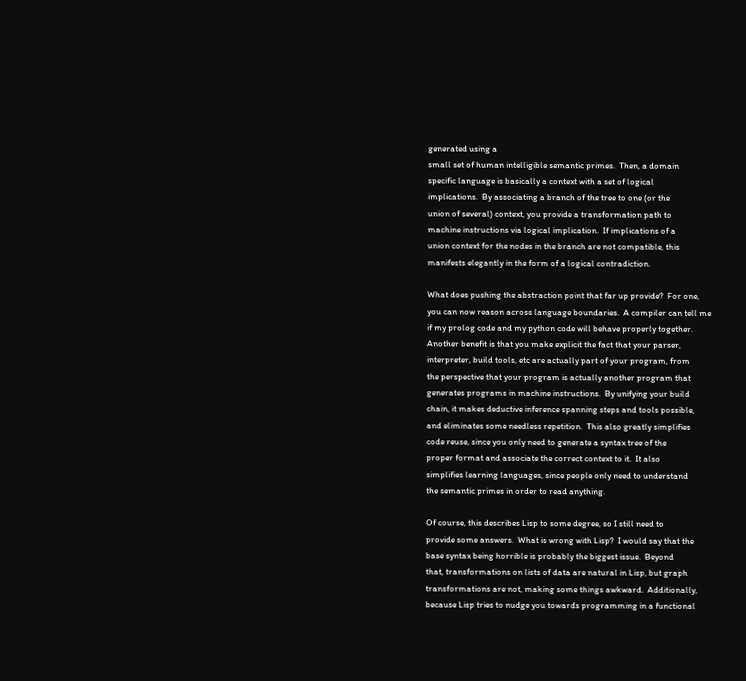generated using a
small set of human intelligible semantic primes.  Then, a domain
specific language is basically a context with a set of logical
implications.  By associating a branch of the tree to one (or the
union of several) context, you provide a transformation path to
machine instructions via logical implication.  If implications of a
union context for the nodes in the branch are not compatible, this
manifests elegantly in the form of a logical contradiction.

What does pushing the abstraction point that far up provide?  For one,
you can now reason across language boundaries.  A compiler can tell me
if my prolog code and my python code will behave properly together.
Another benefit is that you make explicit the fact that your parser,
interpreter, build tools, etc are actually part of your program, from
the perspective that your program is actually another program that
generates programs in machine instructions.  By unifying your build
chain, it makes deductive inference spanning steps and tools possible,
and eliminates some needless repetition.  This also greatly simplifies
code reuse, since you only need to generate a syntax tree of the
proper format and associate the correct context to it.  It also
simplifies learning languages, since people only need to understand
the semantic primes in order to read anything.

Of course, this describes Lisp to some degree, so I still need to
provide some answers.  What is wrong with Lisp?  I would say that the
base syntax being horrible is probably the biggest issue.  Beyond
that, transformations on lists of data are natural in Lisp, but graph
transformations are not, making some things awkward.  Additionally,
because Lisp tries to nudge you towards programming in a functional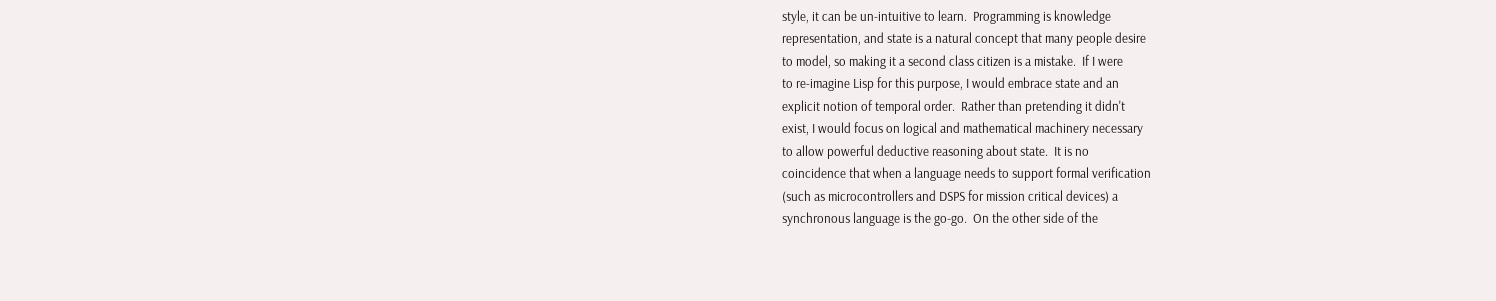style, it can be un-intuitive to learn.  Programming is knowledge
representation, and state is a natural concept that many people desire
to model, so making it a second class citizen is a mistake.  If I were
to re-imagine Lisp for this purpose, I would embrace state and an
explicit notion of temporal order.  Rather than pretending it didn't
exist, I would focus on logical and mathematical machinery necessary
to allow powerful deductive reasoning about state.  It is no
coincidence that when a language needs to support formal verification
(such as microcontrollers and DSPS for mission critical devices) a
synchronous language is the go-go.  On the other side of the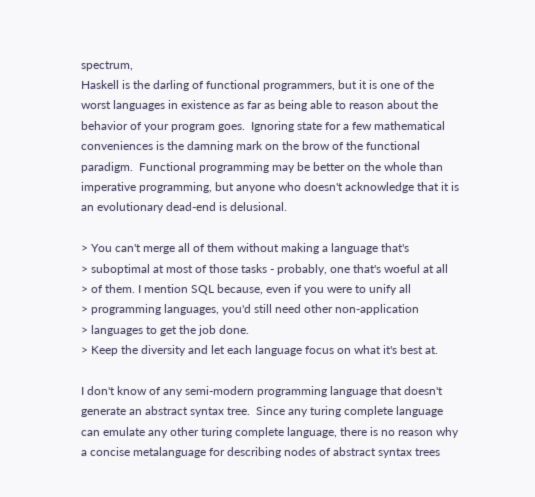spectrum,
Haskell is the darling of functional programmers, but it is one of the
worst languages in existence as far as being able to reason about the
behavior of your program goes.  Ignoring state for a few mathematical
conveniences is the damning mark on the brow of the functional
paradigm.  Functional programming may be better on the whole than
imperative programming, but anyone who doesn't acknowledge that it is
an evolutionary dead-end is delusional.

> You can't merge all of them without making a language that's
> suboptimal at most of those tasks - probably, one that's woeful at all
> of them. I mention SQL because, even if you were to unify all
> programming languages, you'd still need other non-application
> languages to get the job done.
> Keep the diversity and let each language focus on what it's best at.

I don't know of any semi-modern programming language that doesn't
generate an abstract syntax tree.  Since any turing complete language
can emulate any other turing complete language, there is no reason why
a concise metalanguage for describing nodes of abstract syntax trees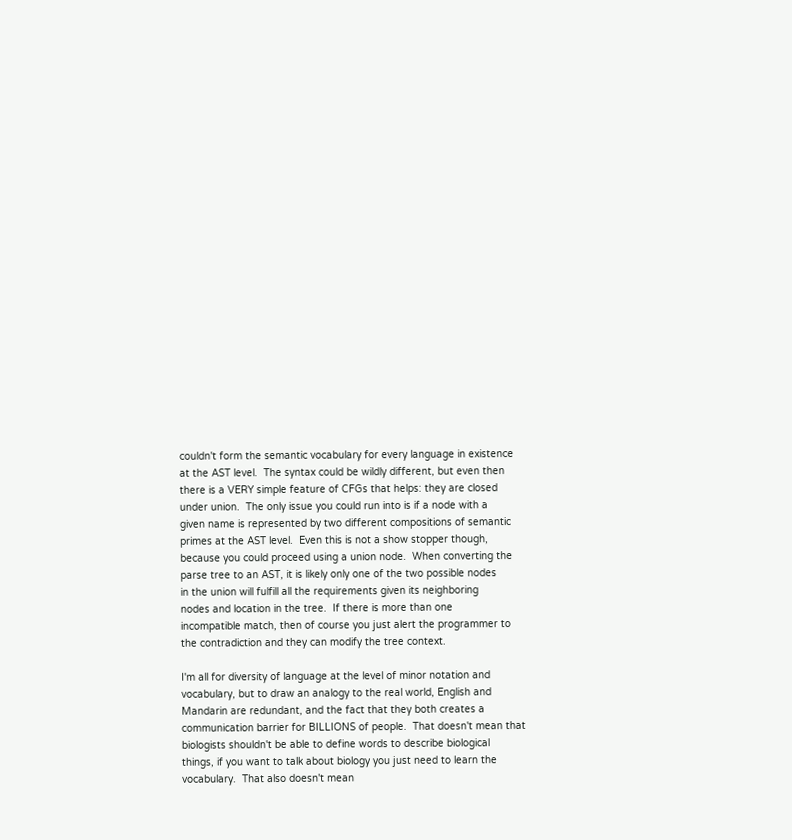couldn't form the semantic vocabulary for every language in existence
at the AST level.  The syntax could be wildly different, but even then
there is a VERY simple feature of CFGs that helps: they are closed
under union.  The only issue you could run into is if a node with a
given name is represented by two different compositions of semantic
primes at the AST level.  Even this is not a show stopper though,
because you could proceed using a union node.  When converting the
parse tree to an AST, it is likely only one of the two possible nodes
in the union will fulfill all the requirements given its neighboring
nodes and location in the tree.  If there is more than one
incompatible match, then of course you just alert the programmer to
the contradiction and they can modify the tree context.

I'm all for diversity of language at the level of minor notation and
vocabulary, but to draw an analogy to the real world, English and
Mandarin are redundant, and the fact that they both creates a
communication barrier for BILLIONS of people.  That doesn't mean that
biologists shouldn't be able to define words to describe biological
things, if you want to talk about biology you just need to learn the
vocabulary.  That also doesn't mean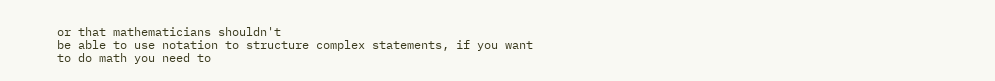or that mathematicians shouldn't
be able to use notation to structure complex statements, if you want
to do math you need to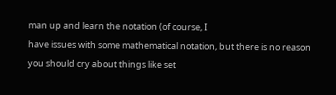man up and learn the notation (of course, I
have issues with some mathematical notation, but there is no reason
you should cry about things like set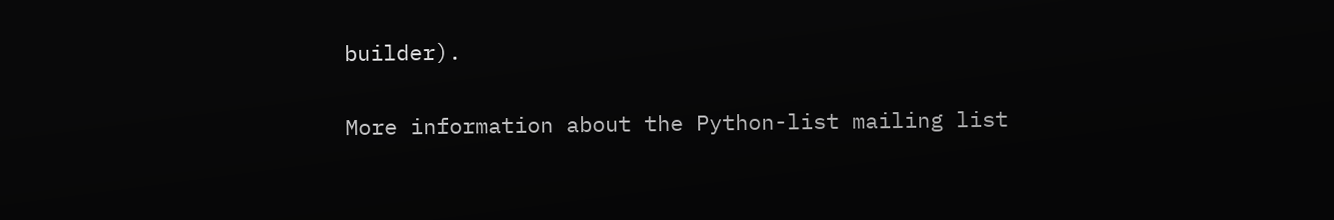builder).

More information about the Python-list mailing list